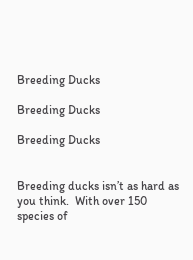Breeding Ducks

Breeding Ducks

Breeding Ducks


Breeding ducks isn’t as hard as you think.  With over 150 species of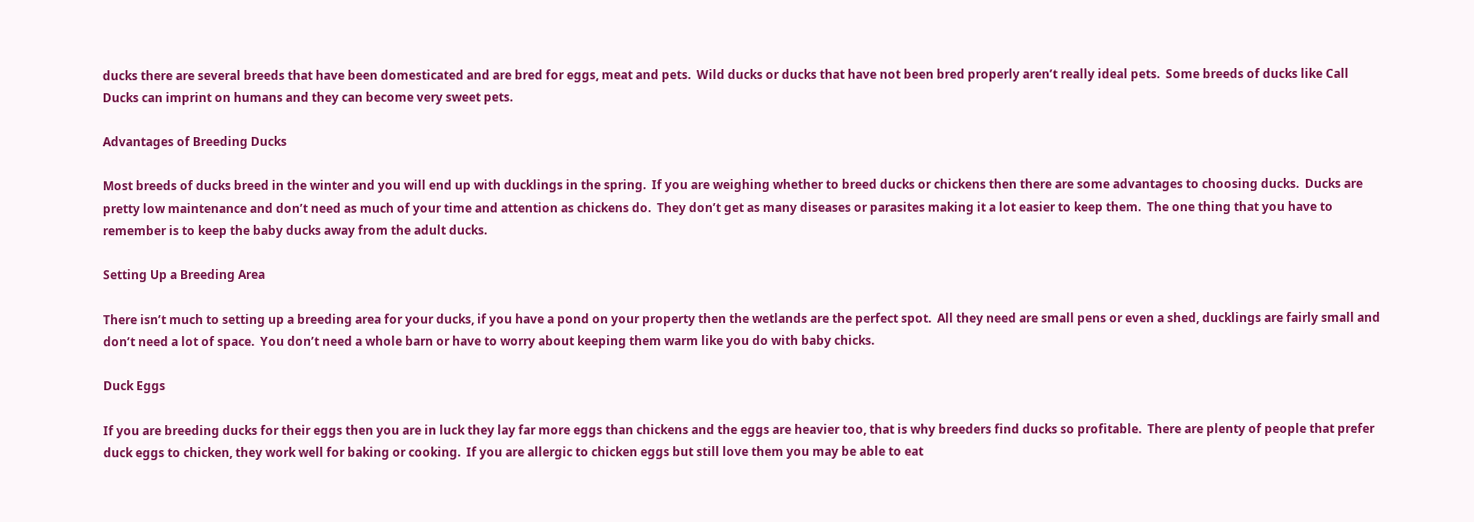ducks there are several breeds that have been domesticated and are bred for eggs, meat and pets.  Wild ducks or ducks that have not been bred properly aren’t really ideal pets.  Some breeds of ducks like Call Ducks can imprint on humans and they can become very sweet pets.

Advantages of Breeding Ducks

Most breeds of ducks breed in the winter and you will end up with ducklings in the spring.  If you are weighing whether to breed ducks or chickens then there are some advantages to choosing ducks.  Ducks are pretty low maintenance and don’t need as much of your time and attention as chickens do.  They don’t get as many diseases or parasites making it a lot easier to keep them.  The one thing that you have to remember is to keep the baby ducks away from the adult ducks.

Setting Up a Breeding Area

There isn’t much to setting up a breeding area for your ducks, if you have a pond on your property then the wetlands are the perfect spot.  All they need are small pens or even a shed, ducklings are fairly small and don’t need a lot of space.  You don’t need a whole barn or have to worry about keeping them warm like you do with baby chicks.

Duck Eggs

If you are breeding ducks for their eggs then you are in luck they lay far more eggs than chickens and the eggs are heavier too, that is why breeders find ducks so profitable.  There are plenty of people that prefer duck eggs to chicken, they work well for baking or cooking.  If you are allergic to chicken eggs but still love them you may be able to eat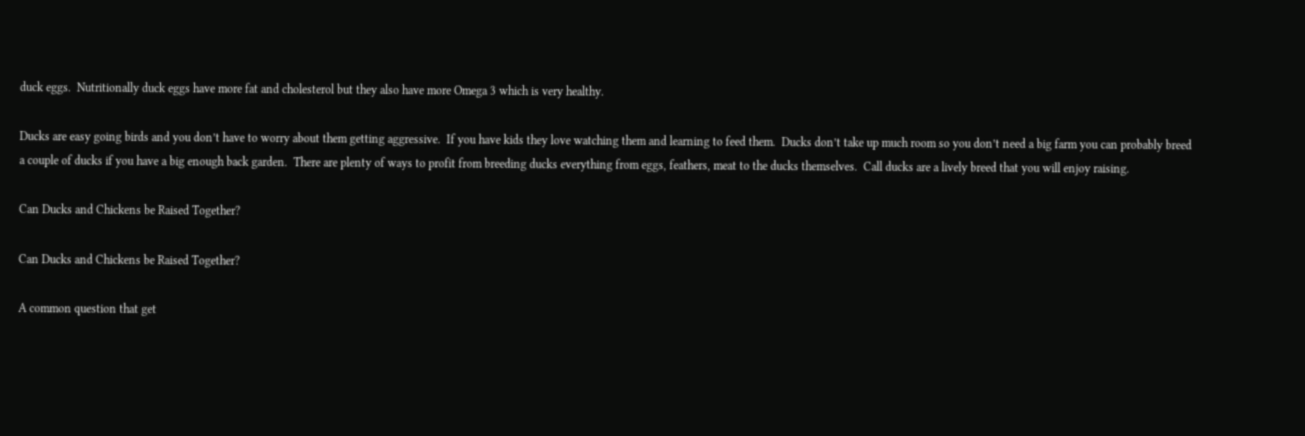duck eggs.  Nutritionally duck eggs have more fat and cholesterol but they also have more Omega 3 which is very healthy.

Ducks are easy going birds and you don’t have to worry about them getting aggressive.  If you have kids they love watching them and learning to feed them.  Ducks don’t take up much room so you don’t need a big farm you can probably breed a couple of ducks if you have a big enough back garden.  There are plenty of ways to profit from breeding ducks everything from eggs, feathers, meat to the ducks themselves.  Call ducks are a lively breed that you will enjoy raising.

Can Ducks and Chickens be Raised Together?

Can Ducks and Chickens be Raised Together?

A common question that get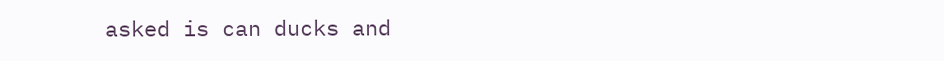asked is can ducks and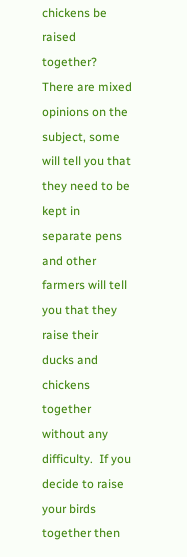chickens be raised together?  There are mixed opinions on the subject, some will tell you that they need to be kept in separate pens and other farmers will tell you that they raise their ducks and chickens together without any difficulty.  If you decide to raise your birds together then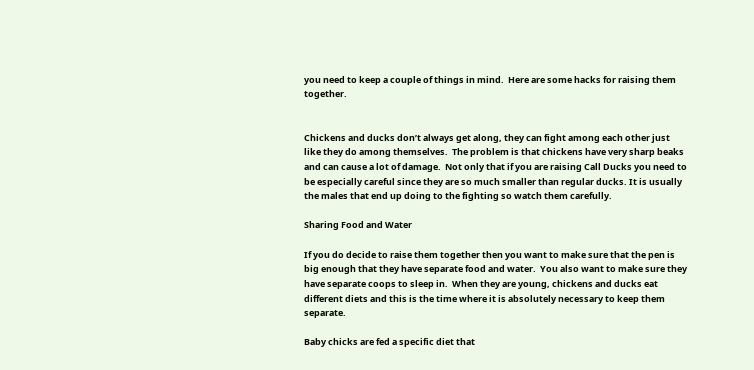you need to keep a couple of things in mind.  Here are some hacks for raising them together.


Chickens and ducks don’t always get along, they can fight among each other just like they do among themselves.  The problem is that chickens have very sharp beaks and can cause a lot of damage.  Not only that if you are raising Call Ducks you need to be especially careful since they are so much smaller than regular ducks. It is usually the males that end up doing to the fighting so watch them carefully.

Sharing Food and Water

If you do decide to raise them together then you want to make sure that the pen is big enough that they have separate food and water.  You also want to make sure they have separate coops to sleep in.  When they are young, chickens and ducks eat different diets and this is the time where it is absolutely necessary to keep them separate.

Baby chicks are fed a specific diet that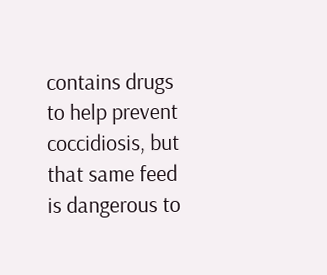contains drugs to help prevent coccidiosis, but that same feed is dangerous to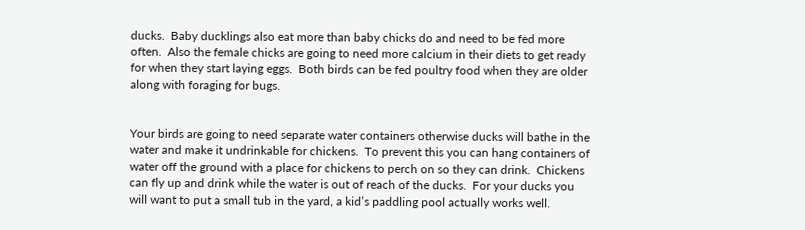ducks.  Baby ducklings also eat more than baby chicks do and need to be fed more often.  Also the female chicks are going to need more calcium in their diets to get ready for when they start laying eggs.  Both birds can be fed poultry food when they are older along with foraging for bugs.


Your birds are going to need separate water containers otherwise ducks will bathe in the water and make it undrinkable for chickens.  To prevent this you can hang containers of water off the ground with a place for chickens to perch on so they can drink.  Chickens can fly up and drink while the water is out of reach of the ducks.  For your ducks you will want to put a small tub in the yard, a kid’s paddling pool actually works well.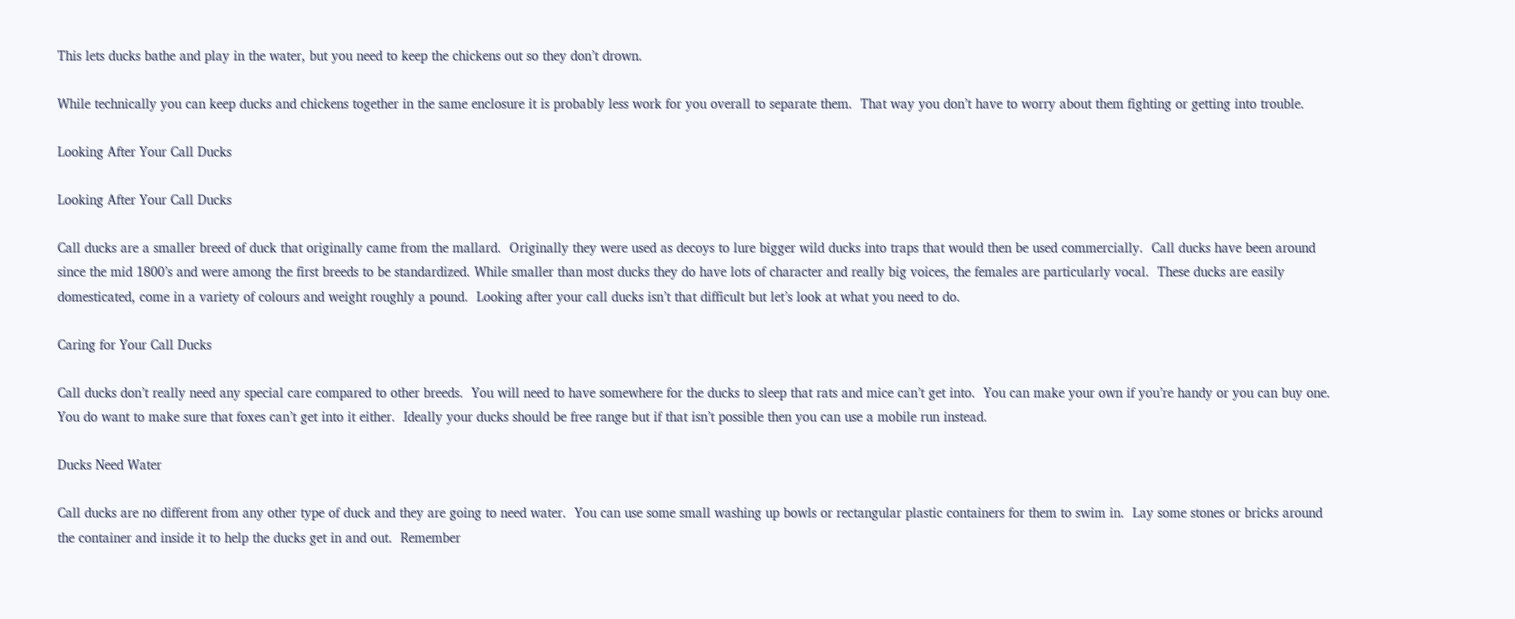This lets ducks bathe and play in the water, but you need to keep the chickens out so they don’t drown.

While technically you can keep ducks and chickens together in the same enclosure it is probably less work for you overall to separate them.  That way you don’t have to worry about them fighting or getting into trouble.

Looking After Your Call Ducks

Looking After Your Call Ducks

Call ducks are a smaller breed of duck that originally came from the mallard.  Originally they were used as decoys to lure bigger wild ducks into traps that would then be used commercially.  Call ducks have been around since the mid 1800’s and were among the first breeds to be standardized. While smaller than most ducks they do have lots of character and really big voices, the females are particularly vocal.  These ducks are easily domesticated, come in a variety of colours and weight roughly a pound.  Looking after your call ducks isn’t that difficult but let’s look at what you need to do.

Caring for Your Call Ducks

Call ducks don’t really need any special care compared to other breeds.  You will need to have somewhere for the ducks to sleep that rats and mice can’t get into.  You can make your own if you’re handy or you can buy one.  You do want to make sure that foxes can’t get into it either.  Ideally your ducks should be free range but if that isn’t possible then you can use a mobile run instead.

Ducks Need Water

Call ducks are no different from any other type of duck and they are going to need water.  You can use some small washing up bowls or rectangular plastic containers for them to swim in.  Lay some stones or bricks around the container and inside it to help the ducks get in and out.  Remember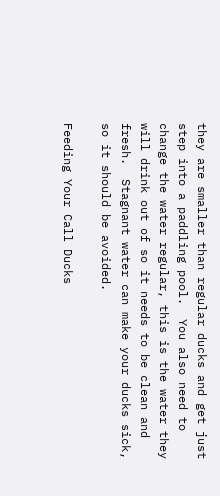they are smaller than regular ducks and get just step into a paddling pool.  You also need to change the water regular, this is the water they will drink out of so it needs to be clean and fresh.  Stagnant water can make your ducks sick, so it should be avoided.

Feeding Your Call Ducks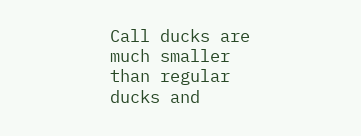Call ducks are much smaller than regular ducks and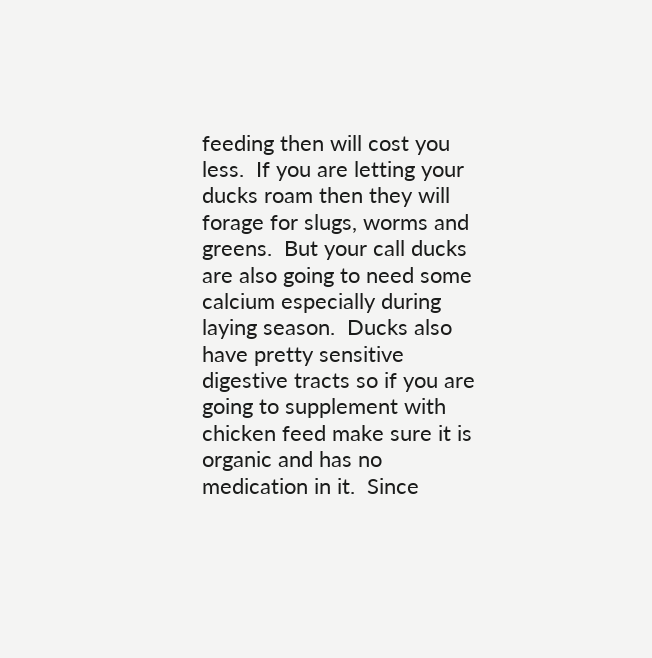feeding then will cost you less.  If you are letting your ducks roam then they will forage for slugs, worms and greens.  But your call ducks are also going to need some calcium especially during laying season.  Ducks also have pretty sensitive digestive tracts so if you are going to supplement with chicken feed make sure it is organic and has no medication in it.  Since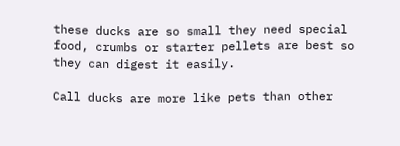these ducks are so small they need special food, crumbs or starter pellets are best so they can digest it easily.

Call ducks are more like pets than other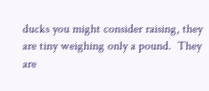ducks you might consider raising, they are tiny weighing only a pound.  They are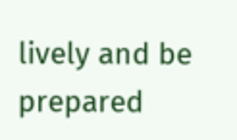lively and be prepared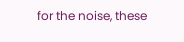for the noise, these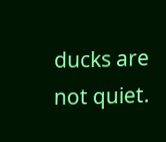ducks are not quiet.